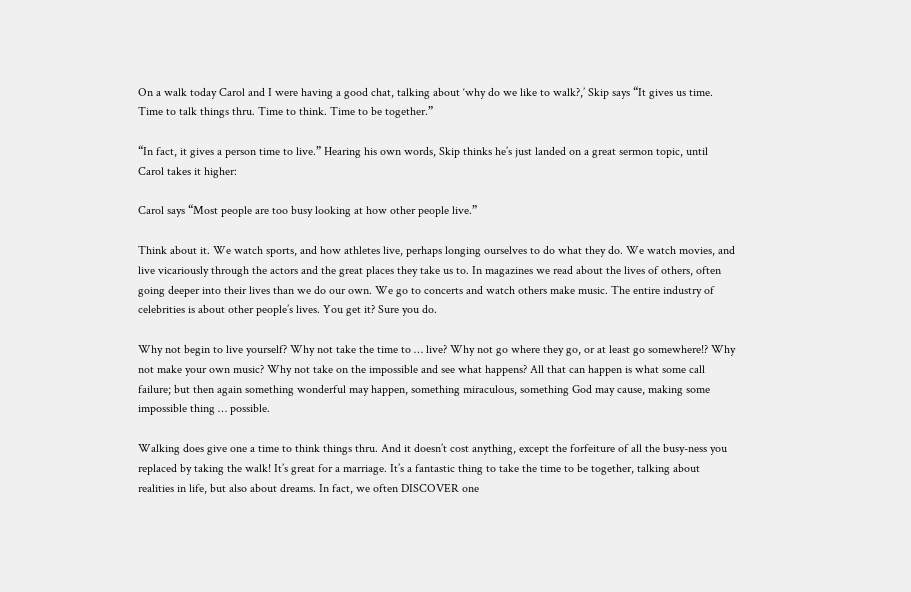On a walk today Carol and I were having a good chat, talking about ‘why do we like to walk?,’ Skip says “It gives us time. Time to talk things thru. Time to think. Time to be together.”

“In fact, it gives a person time to live.” Hearing his own words, Skip thinks he’s just landed on a great sermon topic, until Carol takes it higher:

Carol says “Most people are too busy looking at how other people live.”

Think about it. We watch sports, and how athletes live, perhaps longing ourselves to do what they do. We watch movies, and live vicariously through the actors and the great places they take us to. In magazines we read about the lives of others, often going deeper into their lives than we do our own. We go to concerts and watch others make music. The entire industry of celebrities is about other people’s lives. You get it? Sure you do.

Why not begin to live yourself? Why not take the time to … live? Why not go where they go, or at least go somewhere!? Why not make your own music? Why not take on the impossible and see what happens? All that can happen is what some call failure; but then again something wonderful may happen, something miraculous, something God may cause, making some impossible thing … possible.

Walking does give one a time to think things thru. And it doesn’t cost anything, except the forfeiture of all the busy-ness you replaced by taking the walk! It’s great for a marriage. It’s a fantastic thing to take the time to be together, talking about realities in life, but also about dreams. In fact, we often DISCOVER one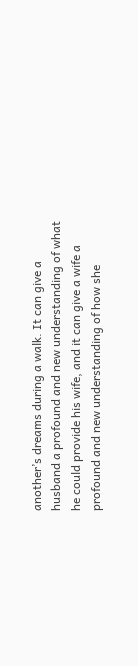another’s dreams during a walk. It can give a husband a profound and new understanding of what he could provide his wife, and it can give a wife a profound and new understanding of how she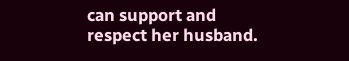can support and respect her husband.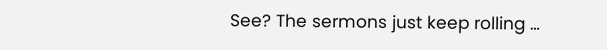See? The sermons just keep rolling …